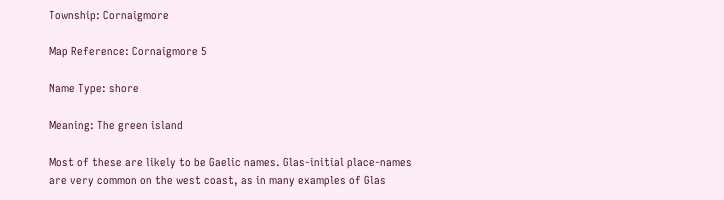Township: Cornaigmore

Map Reference: Cornaigmore 5

Name Type: shore

Meaning: The green island

Most of these are likely to be Gaelic names. Glas-initial place-names are very common on the west coast, as in many examples of Glas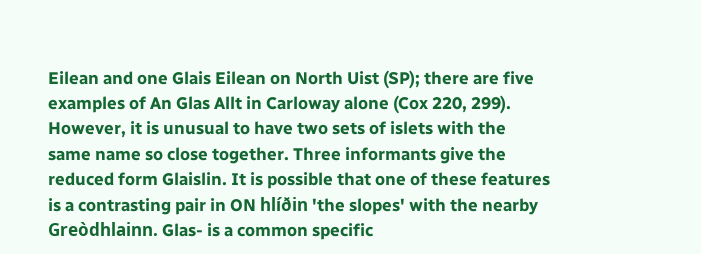Eilean and one Glais Eilean on North Uist (SP); there are five examples of An Glas Allt in Carloway alone (Cox 220, 299).
However, it is unusual to have two sets of islets with the same name so close together. Three informants give the reduced form Glaislin. It is possible that one of these features is a contrasting pair in ON hlíðin 'the slopes' with the nearby Greòdhlainn. Glas- is a common specific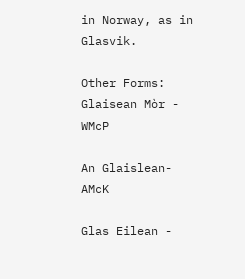in Norway, as in Glasvik.

Other Forms: Glaisean Mòr - WMcP

An Glaislean- AMcK

Glas Eilean -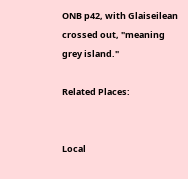ONB p42, with Glaiseilean crossed out, "meaning grey island."

Related Places:


Local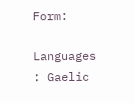Form:

Languages : Gaelic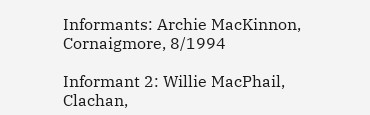Informants: Archie MacKinnon, Cornaigmore, 8/1994

Informant 2: Willie MacPhail, Clachan,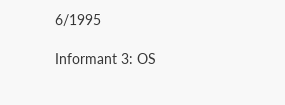6/1995

Informant 3: OS